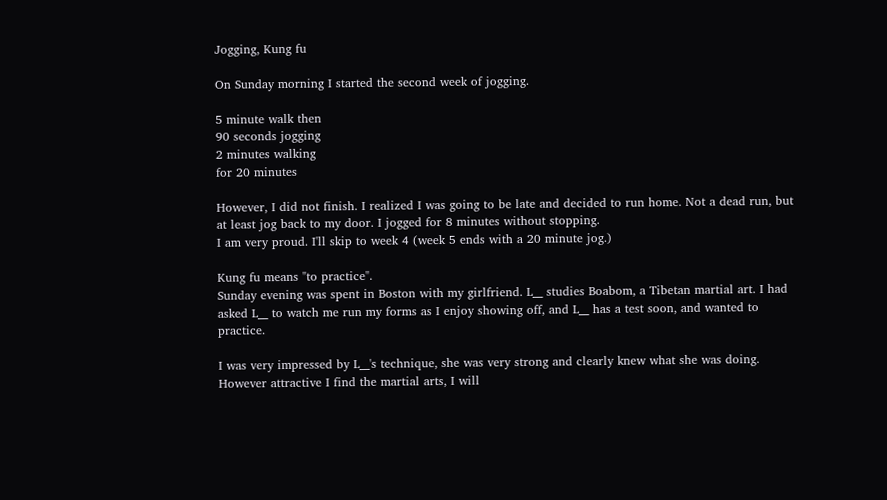Jogging, Kung fu

On Sunday morning I started the second week of jogging.

5 minute walk then
90 seconds jogging
2 minutes walking
for 20 minutes

However, I did not finish. I realized I was going to be late and decided to run home. Not a dead run, but at least jog back to my door. I jogged for 8 minutes without stopping.
I am very proud. I'll skip to week 4 (week 5 ends with a 20 minute jog.)

Kung fu means "to practice".
Sunday evening was spent in Boston with my girlfriend. L__ studies Boabom, a Tibetan martial art. I had asked L__ to watch me run my forms as I enjoy showing off, and L__ has a test soon, and wanted to practice.

I was very impressed by L__'s technique, she was very strong and clearly knew what she was doing. However attractive I find the martial arts, I will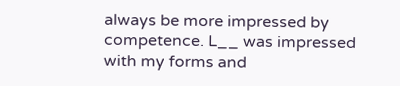always be more impressed by competence. L__ was impressed with my forms and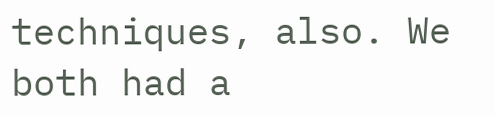techniques, also. We both had a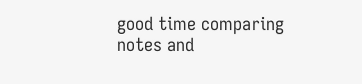good time comparing notes and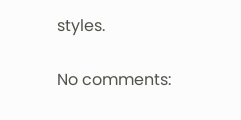styles.

No comments: